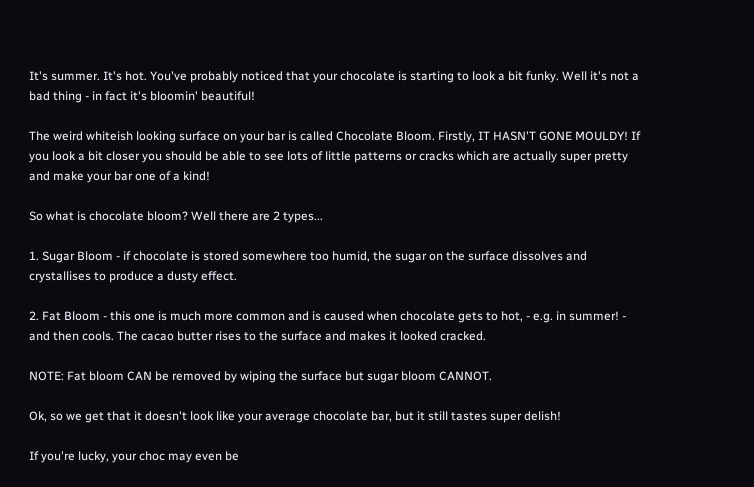It's summer. It's hot. You've probably noticed that your chocolate is starting to look a bit funky. Well it's not a bad thing - in fact it's bloomin' beautiful!

The weird whiteish looking surface on your bar is called Chocolate Bloom. Firstly, IT HASN'T GONE MOULDY! If you look a bit closer you should be able to see lots of little patterns or cracks which are actually super pretty and make your bar one of a kind!

So what is chocolate bloom? Well there are 2 types...

1. Sugar Bloom - if chocolate is stored somewhere too humid, the sugar on the surface dissolves and crystallises to produce a dusty effect.

2. Fat Bloom - this one is much more common and is caused when chocolate gets to hot, - e.g. in summer! - and then cools. The cacao butter rises to the surface and makes it looked cracked.

NOTE: Fat bloom CAN be removed by wiping the surface but sugar bloom CANNOT.

Ok, so we get that it doesn't look like your average chocolate bar, but it still tastes super delish!

If you're lucky, your choc may even be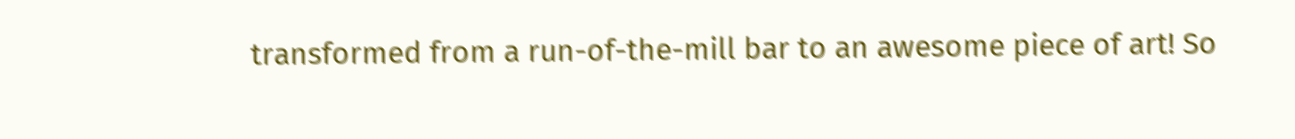transformed from a run-of-the-mill bar to an awesome piece of art! So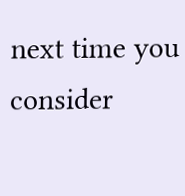next time you consider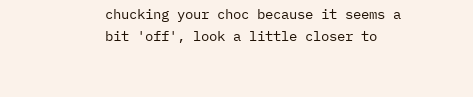chucking your choc because it seems a bit 'off', look a little closer to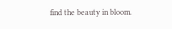find the beauty in bloom.